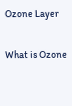Ozone Layer

What is Ozone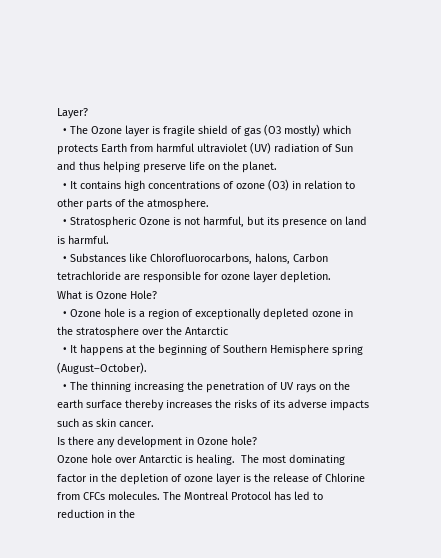Layer?
  • The Ozone layer is fragile shield of gas (O3 mostly) which protects Earth from harmful ultraviolet (UV) radiation of Sun and thus helping preserve life on the planet.
  • It contains high concentrations of ozone (O3) in relation to other parts of the atmosphere.
  • Stratospheric Ozone is not harmful, but its presence on land is harmful.
  • Substances like Chlorofluorocarbons, halons, Carbon tetrachloride are responsible for ozone layer depletion.
What is Ozone Hole?
  • Ozone hole is a region of exceptionally depleted ozone in the stratosphere over the Antarctic
  • It happens at the beginning of Southern Hemisphere spring (August–October).
  • The thinning increasing the penetration of UV rays on the earth surface thereby increases the risks of its adverse impacts such as skin cancer.
Is there any development in Ozone hole?
Ozone hole over Antarctic is healing.  The most dominating factor in the depletion of ozone layer is the release of Chlorine from CFCs molecules. The Montreal Protocol has led to reduction in the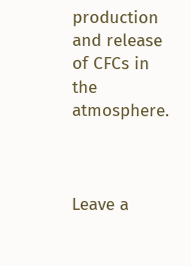production and release of CFCs in the atmosphere.



Leave a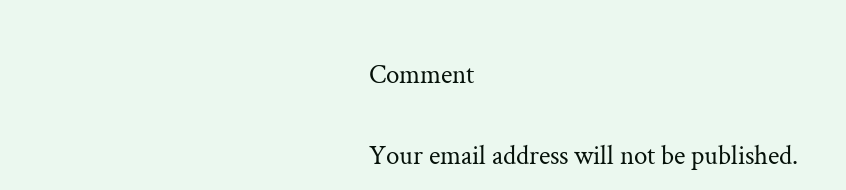Comment

Your email address will not be published.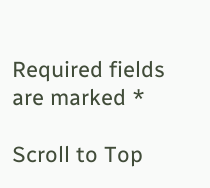Required fields are marked *

Scroll to Top